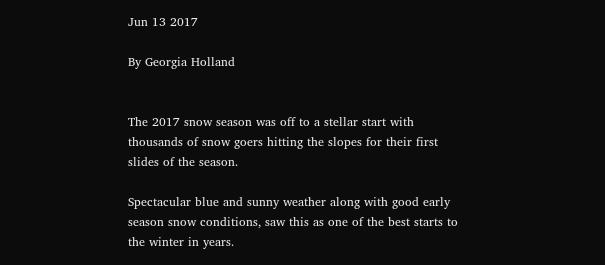Jun 13 2017

By Georgia Holland


The 2017 snow season was off to a stellar start with thousands of snow goers hitting the slopes for their first slides of the season.

Spectacular blue and sunny weather along with good early season snow conditions, saw this as one of the best starts to the winter in years.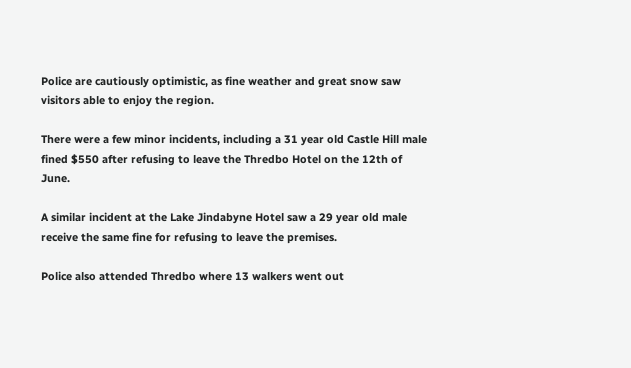Police are cautiously optimistic, as fine weather and great snow saw visitors able to enjoy the region.

There were a few minor incidents, including a 31 year old Castle Hill male fined $550 after refusing to leave the Thredbo Hotel on the 12th of June.

A similar incident at the Lake Jindabyne Hotel saw a 29 year old male receive the same fine for refusing to leave the premises.

Police also attended Thredbo where 13 walkers went out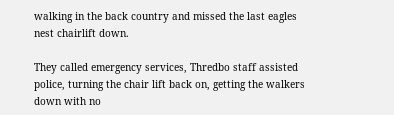walking in the back country and missed the last eagles nest chairlift down.

They called emergency services, Thredbo staff assisted police, turning the chair lift back on, getting the walkers down with no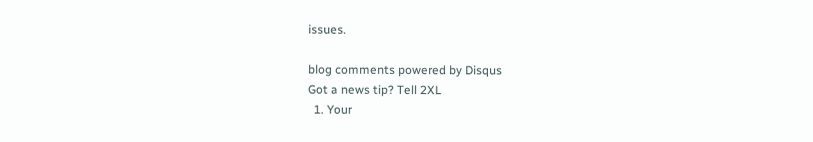issues.

blog comments powered by Disqus
Got a news tip? Tell 2XL
  1. Your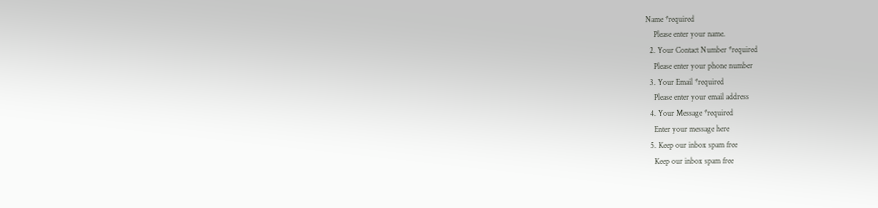Name *required
    Please enter your name.
  2. Your Contact Number *required
    Please enter your phone number
  3. Your Email *required
    Please enter your email address
  4. Your Message *required
    Enter your message here
  5. Keep our inbox spam free
    Keep our inbox spam free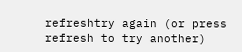refreshtry again (or press refresh to try another)